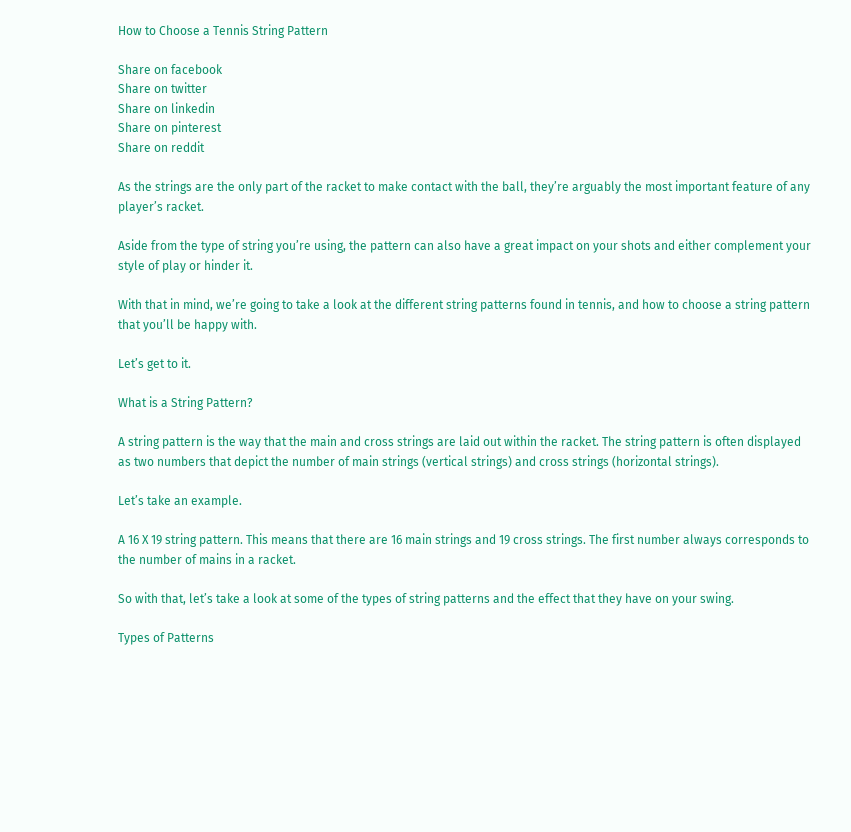How to Choose a Tennis String Pattern

Share on facebook
Share on twitter
Share on linkedin
Share on pinterest
Share on reddit

As the strings are the only part of the racket to make contact with the ball, they’re arguably the most important feature of any player’s racket.

Aside from the type of string you’re using, the pattern can also have a great impact on your shots and either complement your style of play or hinder it.

With that in mind, we’re going to take a look at the different string patterns found in tennis, and how to choose a string pattern that you’ll be happy with.

Let’s get to it.

What is a String Pattern?

A string pattern is the way that the main and cross strings are laid out within the racket. The string pattern is often displayed as two numbers that depict the number of main strings (vertical strings) and cross strings (horizontal strings).

Let’s take an example.

A 16 X 19 string pattern. This means that there are 16 main strings and 19 cross strings. The first number always corresponds to the number of mains in a racket.

So with that, let’s take a look at some of the types of string patterns and the effect that they have on your swing.

Types of Patterns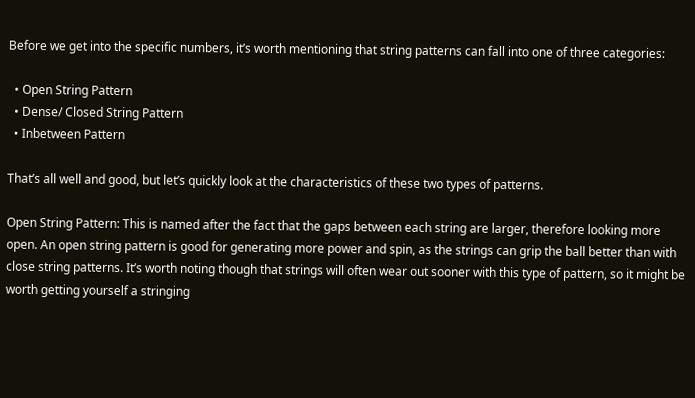Before we get into the specific numbers, it’s worth mentioning that string patterns can fall into one of three categories:

  • Open String Pattern
  • Dense/ Closed String Pattern
  • Inbetween Pattern

That’s all well and good, but let’s quickly look at the characteristics of these two types of patterns.

Open String Pattern: This is named after the fact that the gaps between each string are larger, therefore looking more open. An open string pattern is good for generating more power and spin, as the strings can grip the ball better than with close string patterns. It’s worth noting though that strings will often wear out sooner with this type of pattern, so it might be worth getting yourself a stringing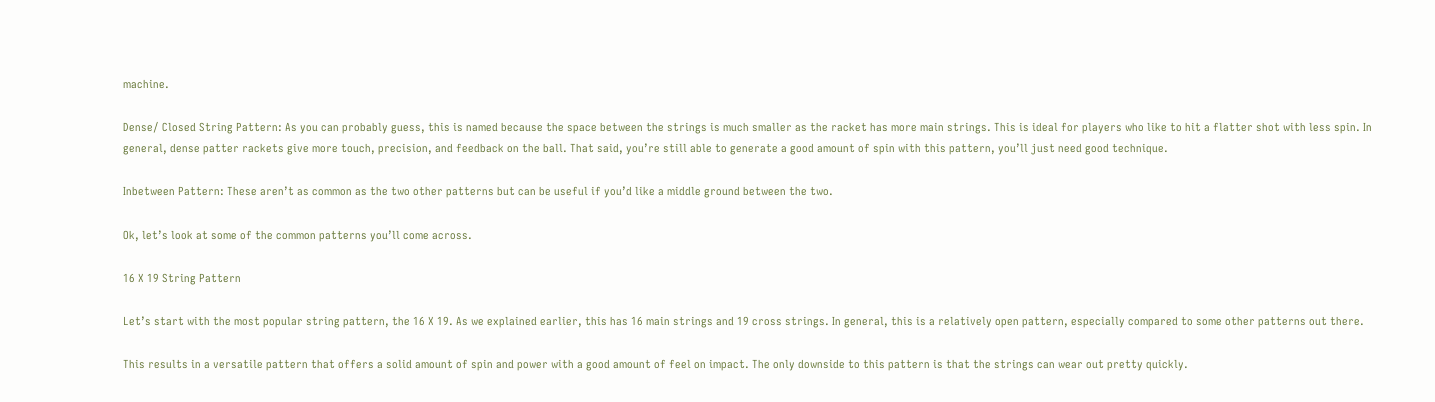machine.

Dense/ Closed String Pattern: As you can probably guess, this is named because the space between the strings is much smaller as the racket has more main strings. This is ideal for players who like to hit a flatter shot with less spin. In general, dense patter rackets give more touch, precision, and feedback on the ball. That said, you’re still able to generate a good amount of spin with this pattern, you’ll just need good technique.

Inbetween Pattern: These aren’t as common as the two other patterns but can be useful if you’d like a middle ground between the two.

Ok, let’s look at some of the common patterns you’ll come across.

16 X 19 String Pattern

Let’s start with the most popular string pattern, the 16 X 19. As we explained earlier, this has 16 main strings and 19 cross strings. In general, this is a relatively open pattern, especially compared to some other patterns out there.

This results in a versatile pattern that offers a solid amount of spin and power with a good amount of feel on impact. The only downside to this pattern is that the strings can wear out pretty quickly.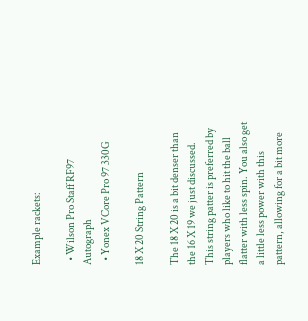Example rackets:

  • Wilson Pro Staff RF97 Autograph
  • Yonex VCore Pro 97 330G

18 X 20 String Pattern

The 18 X 20 is a bit denser than the 16 X 19 we just discussed. This string patter is preferred by players who like to hit the ball flatter with less spin. You also get a little less power with this pattern, allowing for a bit more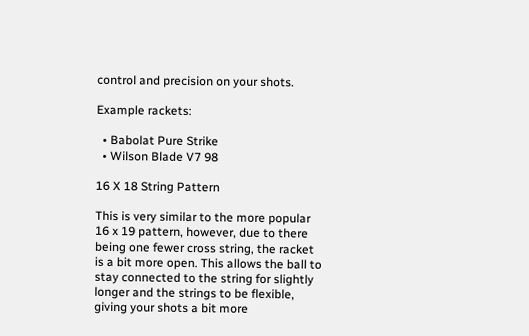control and precision on your shots.

Example rackets:

  • Babolat Pure Strike
  • Wilson Blade V7 98

16 X 18 String Pattern

This is very similar to the more popular 16 x 19 pattern, however, due to there being one fewer cross string, the racket is a bit more open. This allows the ball to stay connected to the string for slightly longer and the strings to be flexible, giving your shots a bit more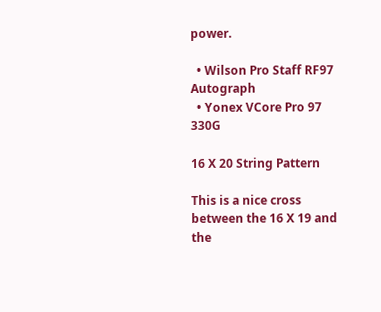power.

  • Wilson Pro Staff RF97 Autograph
  • Yonex VCore Pro 97 330G

16 X 20 String Pattern

This is a nice cross between the 16 X 19 and the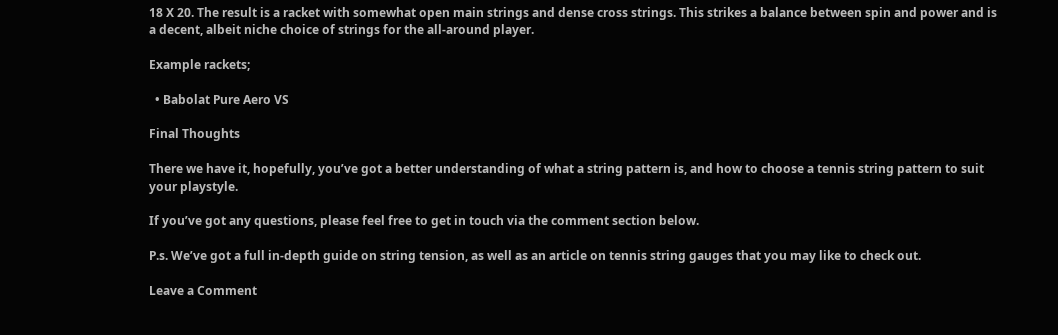18 X 20. The result is a racket with somewhat open main strings and dense cross strings. This strikes a balance between spin and power and is a decent, albeit niche choice of strings for the all-around player.

Example rackets;

  • Babolat Pure Aero VS

Final Thoughts

There we have it, hopefully, you’ve got a better understanding of what a string pattern is, and how to choose a tennis string pattern to suit your playstyle.

If you’ve got any questions, please feel free to get in touch via the comment section below.

P.s. We’ve got a full in-depth guide on string tension, as well as an article on tennis string gauges that you may like to check out.

Leave a Comment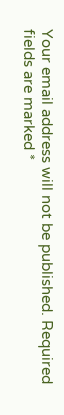Your email address will not be published. Required fields are marked *